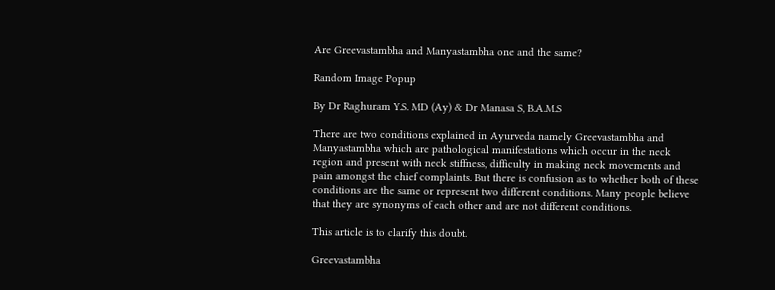Are Greevastambha and Manyastambha one and the same?

Random Image Popup

By Dr Raghuram Y.S. MD (Ay) & Dr Manasa S, B.A.M.S

There are two conditions explained in Ayurveda namely Greevastambha and Manyastambha which are pathological manifestations which occur in the neck region and present with neck stiffness, difficulty in making neck movements and pain amongst the chief complaints. But there is confusion as to whether both of these conditions are the same or represent two different conditions. Many people believe that they are synonyms of each other and are not different conditions.

This article is to clarify this doubt.

Greevastambha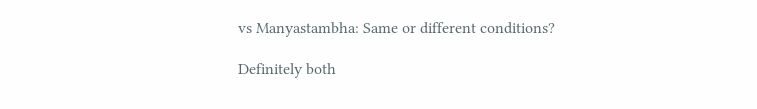vs Manyastambha: Same or different conditions?

Definitely both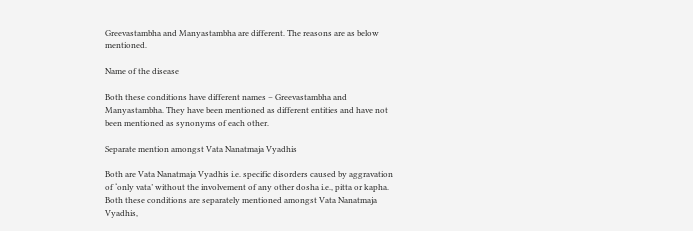Greevastambha and Manyastambha are different. The reasons are as below mentioned.

Name of the disease

Both these conditions have different names – Greevastambha and Manyastambha. They have been mentioned as different entities and have not been mentioned as synonyms of each other.

Separate mention amongst Vata Nanatmaja Vyadhis

Both are Vata Nanatmaja Vyadhis i.e. specific disorders caused by aggravation of ‘only vata’ without the involvement of any other dosha i.e., pitta or kapha. Both these conditions are separately mentioned amongst Vata Nanatmaja Vyadhis,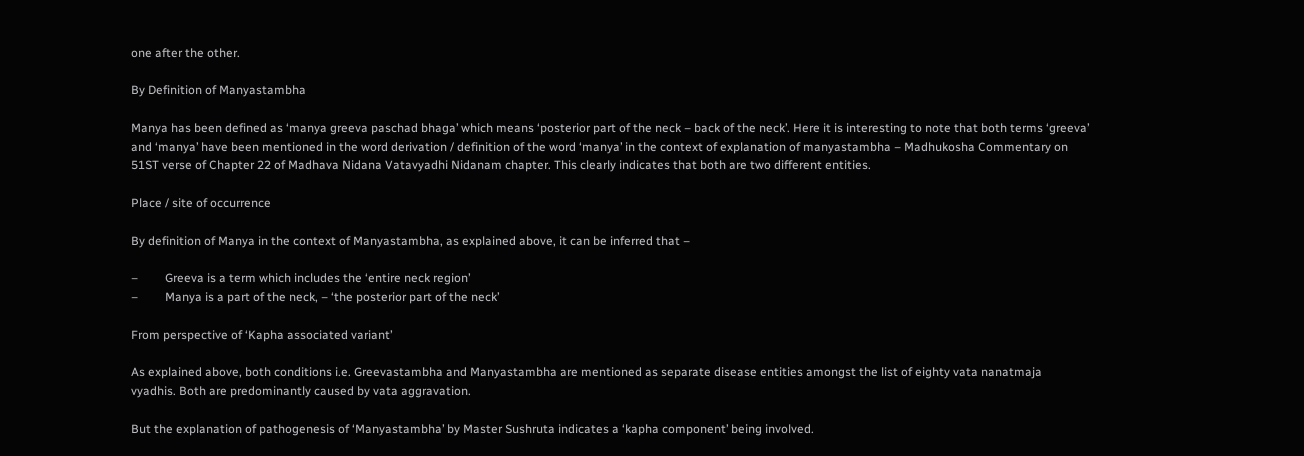one after the other.

By Definition of Manyastambha

Manya has been defined as ‘manya greeva paschad bhaga’ which means ‘posterior part of the neck – back of the neck’. Here it is interesting to note that both terms ‘greeva’ and ‘manya’ have been mentioned in the word derivation / definition of the word ‘manya’ in the context of explanation of manyastambha – Madhukosha Commentary on 51ST verse of Chapter 22 of Madhava Nidana Vatavyadhi Nidanam chapter. This clearly indicates that both are two different entities.

Place / site of occurrence

By definition of Manya in the context of Manyastambha, as explained above, it can be inferred that –

–         Greeva is a term which includes the ‘entire neck region’
–         Manya is a part of the neck, – ‘the posterior part of the neck’

From perspective of ‘Kapha associated variant’

As explained above, both conditions i.e. Greevastambha and Manyastambha are mentioned as separate disease entities amongst the list of eighty vata nanatmaja vyadhis. Both are predominantly caused by vata aggravation.

But the explanation of pathogenesis of ‘Manyastambha’ by Master Sushruta indicates a ‘kapha component’ being involved.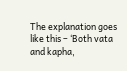The explanation goes like this – ‘Both vata and kapha,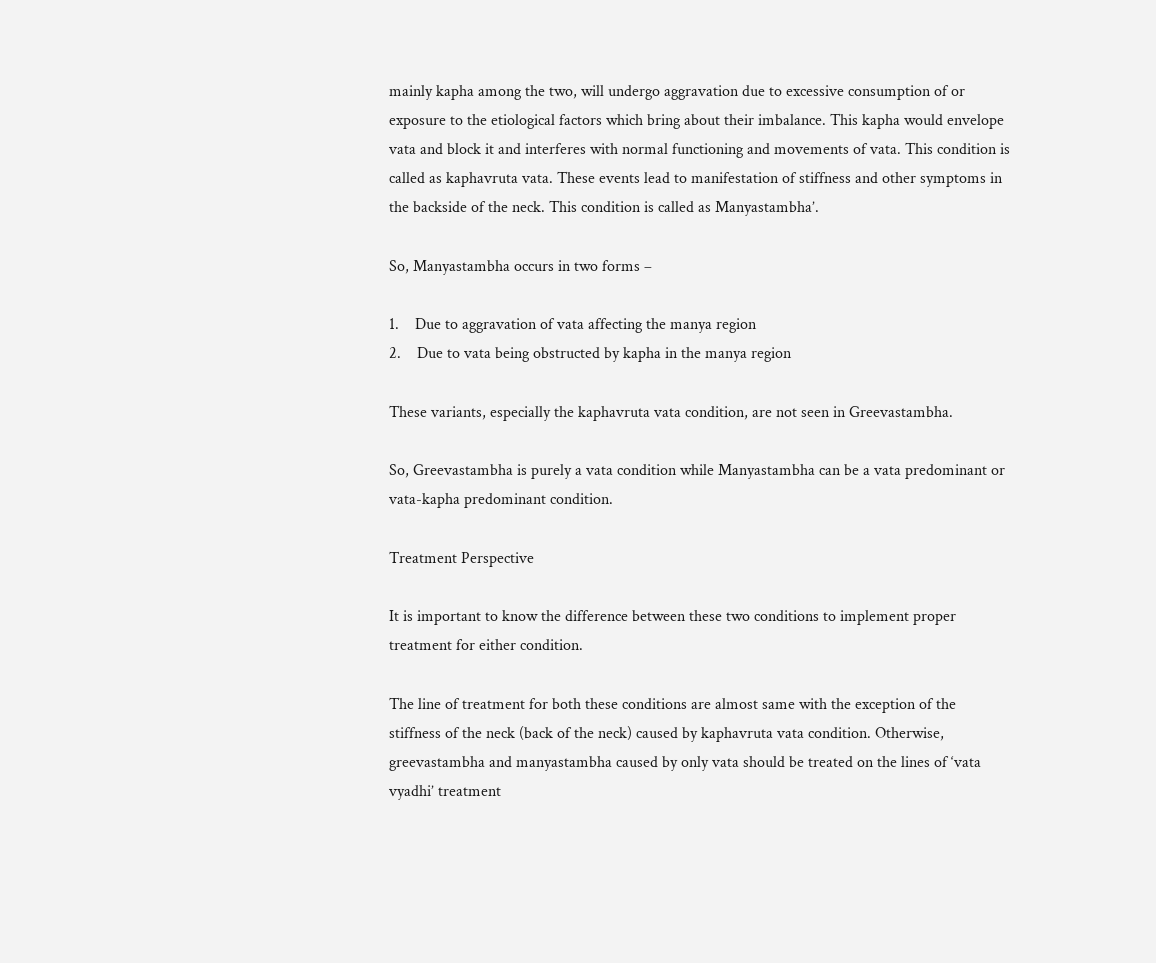mainly kapha among the two, will undergo aggravation due to excessive consumption of or exposure to the etiological factors which bring about their imbalance. This kapha would envelope vata and block it and interferes with normal functioning and movements of vata. This condition is called as kaphavruta vata. These events lead to manifestation of stiffness and other symptoms in the backside of the neck. This condition is called as Manyastambha’.

So, Manyastambha occurs in two forms –

1.    Due to aggravation of vata affecting the manya region
2.    Due to vata being obstructed by kapha in the manya region

These variants, especially the kaphavruta vata condition, are not seen in Greevastambha.

So, Greevastambha is purely a vata condition while Manyastambha can be a vata predominant or vata-kapha predominant condition.

Treatment Perspective

It is important to know the difference between these two conditions to implement proper treatment for either condition.

The line of treatment for both these conditions are almost same with the exception of the stiffness of the neck (back of the neck) caused by kaphavruta vata condition. Otherwise, greevastambha and manyastambha caused by only vata should be treated on the lines of ‘vata vyadhi’ treatment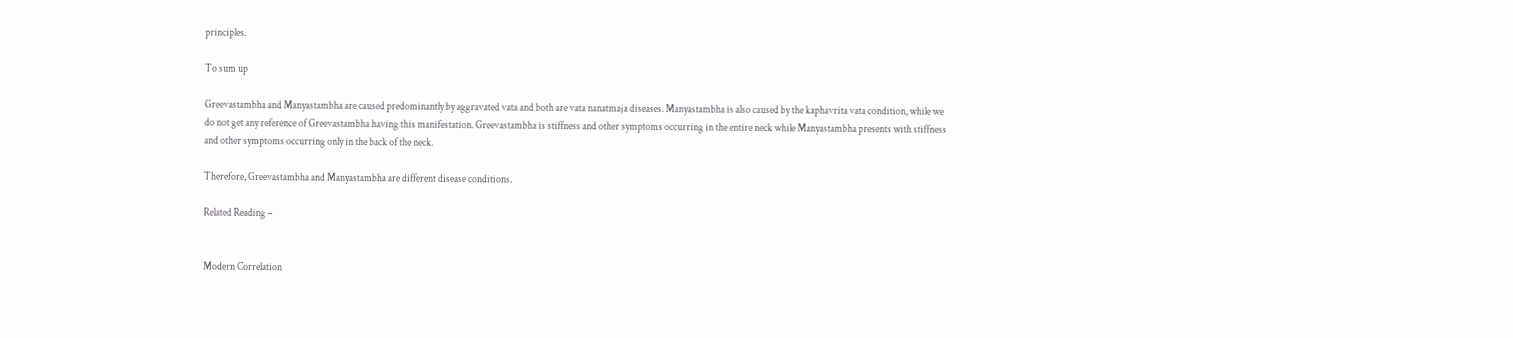principles.

To sum up

Greevastambha and Manyastambha are caused predominantly by aggravated vata and both are vata nanatmaja diseases. Manyastambha is also caused by the kaphavrita vata condition, while we do not get any reference of Greevastambha having this manifestation. Greevastambha is stiffness and other symptoms occurring in the entire neck while Manyastambha presents with stiffness and other symptoms occurring only in the back of the neck.

Therefore, Greevastambha and Manyastambha are different disease conditions.

Related Reading –


Modern Correlation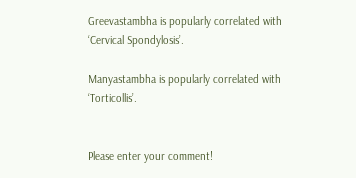Greevastambha is popularly correlated with ‘Cervical Spondylosis’.

Manyastambha is popularly correlated with ‘Torticollis’.


Please enter your comment!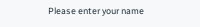Please enter your name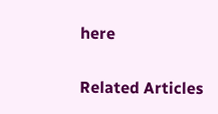here

Related Articles